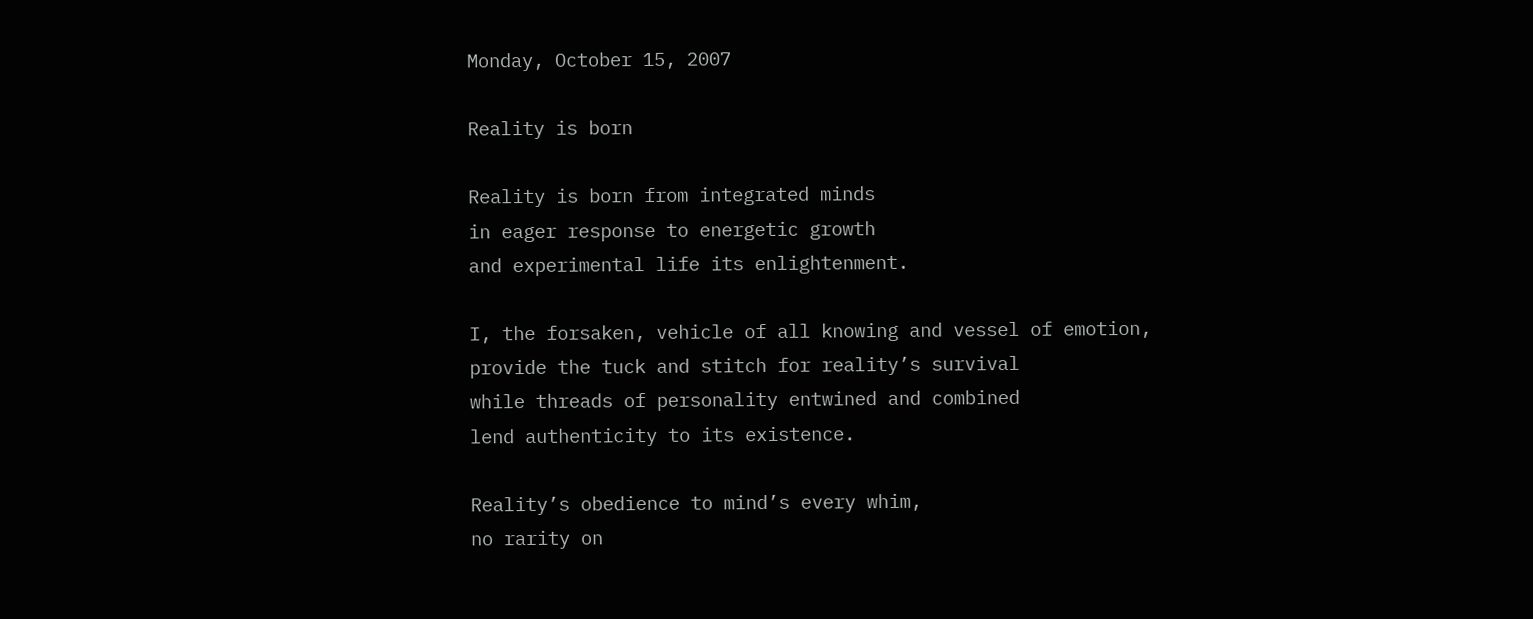Monday, October 15, 2007

Reality is born

Reality is born from integrated minds
in eager response to energetic growth
and experimental life its enlightenment.

I, the forsaken, vehicle of all knowing and vessel of emotion,
provide the tuck and stitch for reality’s survival
while threads of personality entwined and combined
lend authenticity to its existence.

Reality’s obedience to mind’s every whim,
no rarity on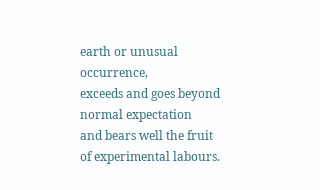earth or unusual occurrence,
exceeds and goes beyond normal expectation
and bears well the fruit of experimental labours.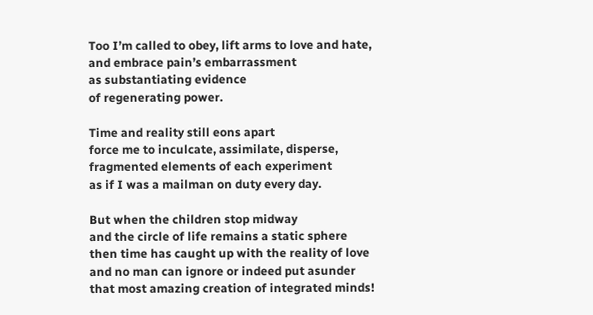Too I’m called to obey, lift arms to love and hate,
and embrace pain’s embarrassment
as substantiating evidence
of regenerating power.

Time and reality still eons apart
force me to inculcate, assimilate, disperse,
fragmented elements of each experiment
as if I was a mailman on duty every day.

But when the children stop midway
and the circle of life remains a static sphere
then time has caught up with the reality of love
and no man can ignore or indeed put asunder
that most amazing creation of integrated minds!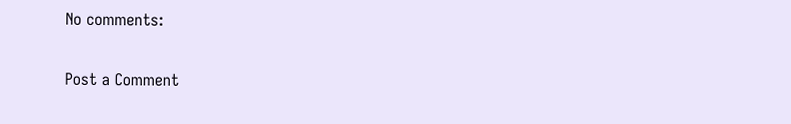No comments:

Post a Comment